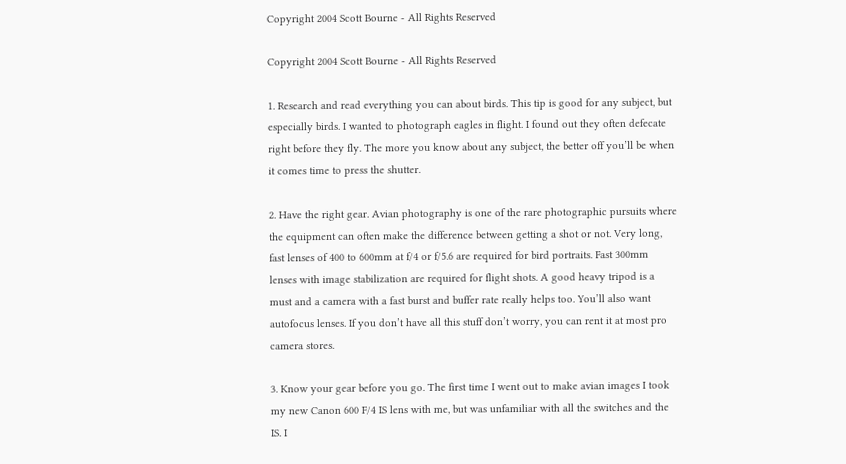Copyright 2004 Scott Bourne - All Rights Reserved

Copyright 2004 Scott Bourne - All Rights Reserved

1. Research and read everything you can about birds. This tip is good for any subject, but especially birds. I wanted to photograph eagles in flight. I found out they often defecate right before they fly. The more you know about any subject, the better off you’ll be when it comes time to press the shutter.

2. Have the right gear. Avian photography is one of the rare photographic pursuits where the equipment can often make the difference between getting a shot or not. Very long, fast lenses of 400 to 600mm at f/4 or f/5.6 are required for bird portraits. Fast 300mm lenses with image stabilization are required for flight shots. A good heavy tripod is a must and a camera with a fast burst and buffer rate really helps too. You’ll also want autofocus lenses. If you don’t have all this stuff don’t worry, you can rent it at most pro camera stores.

3. Know your gear before you go. The first time I went out to make avian images I took my new Canon 600 F/4 IS lens with me, but was unfamiliar with all the switches and the IS. I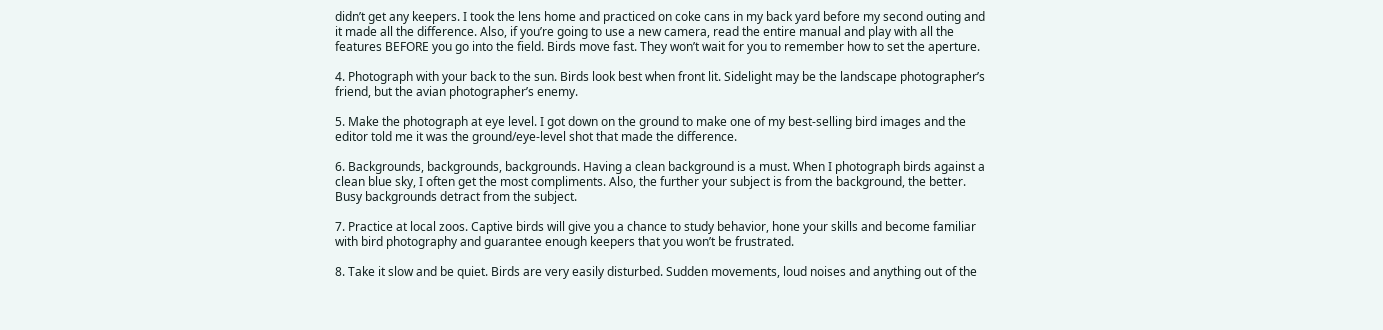didn’t get any keepers. I took the lens home and practiced on coke cans in my back yard before my second outing and it made all the difference. Also, if you’re going to use a new camera, read the entire manual and play with all the features BEFORE you go into the field. Birds move fast. They won’t wait for you to remember how to set the aperture.

4. Photograph with your back to the sun. Birds look best when front lit. Sidelight may be the landscape photographer’s friend, but the avian photographer’s enemy.

5. Make the photograph at eye level. I got down on the ground to make one of my best-selling bird images and the editor told me it was the ground/eye-level shot that made the difference.

6. Backgrounds, backgrounds, backgrounds. Having a clean background is a must. When I photograph birds against a clean blue sky, I often get the most compliments. Also, the further your subject is from the background, the better. Busy backgrounds detract from the subject.

7. Practice at local zoos. Captive birds will give you a chance to study behavior, hone your skills and become familiar with bird photography and guarantee enough keepers that you won’t be frustrated.

8. Take it slow and be quiet. Birds are very easily disturbed. Sudden movements, loud noises and anything out of the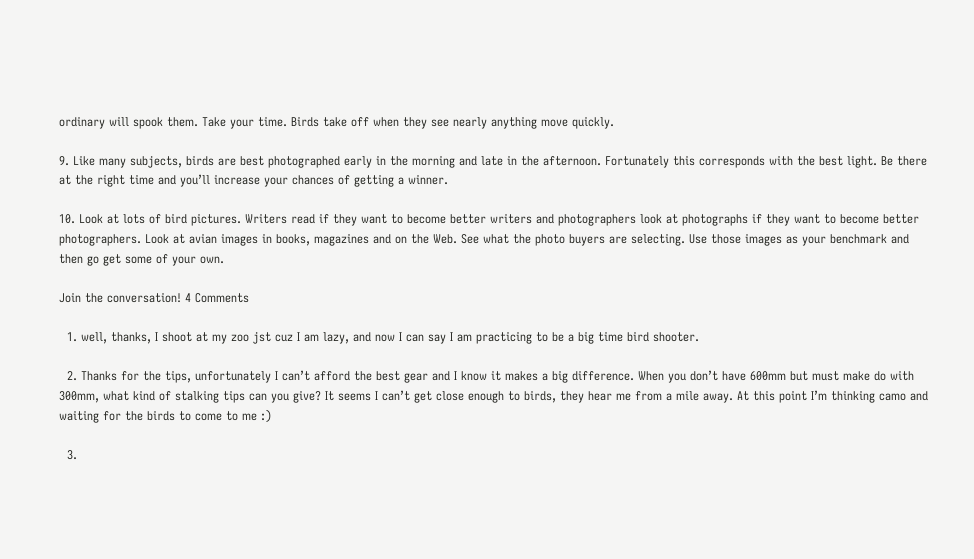ordinary will spook them. Take your time. Birds take off when they see nearly anything move quickly.

9. Like many subjects, birds are best photographed early in the morning and late in the afternoon. Fortunately this corresponds with the best light. Be there at the right time and you’ll increase your chances of getting a winner.

10. Look at lots of bird pictures. Writers read if they want to become better writers and photographers look at photographs if they want to become better photographers. Look at avian images in books, magazines and on the Web. See what the photo buyers are selecting. Use those images as your benchmark and then go get some of your own.

Join the conversation! 4 Comments

  1. well, thanks, I shoot at my zoo jst cuz I am lazy, and now I can say I am practicing to be a big time bird shooter.

  2. Thanks for the tips, unfortunately I can’t afford the best gear and I know it makes a big difference. When you don’t have 600mm but must make do with 300mm, what kind of stalking tips can you give? It seems I can’t get close enough to birds, they hear me from a mile away. At this point I’m thinking camo and waiting for the birds to come to me :)

  3.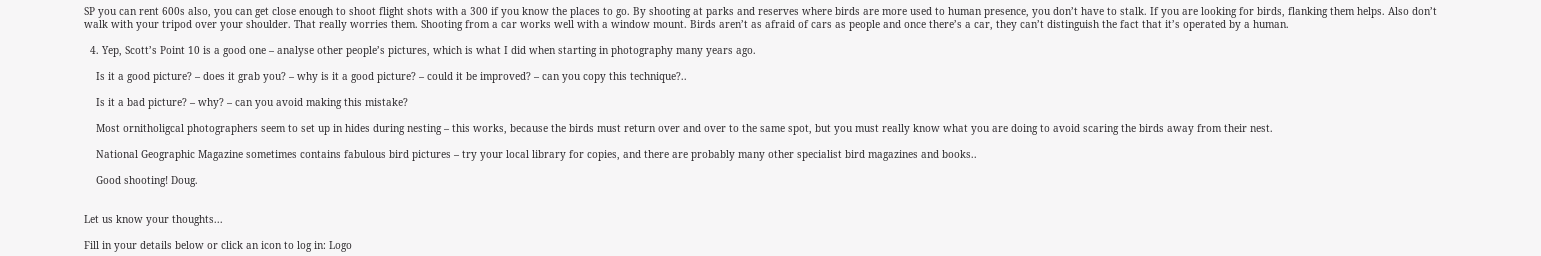SP you can rent 600s also, you can get close enough to shoot flight shots with a 300 if you know the places to go. By shooting at parks and reserves where birds are more used to human presence, you don’t have to stalk. If you are looking for birds, flanking them helps. Also don’t walk with your tripod over your shoulder. That really worries them. Shooting from a car works well with a window mount. Birds aren’t as afraid of cars as people and once there’s a car, they can’t distinguish the fact that it’s operated by a human.

  4. Yep, Scott’s Point 10 is a good one – analyse other people’s pictures, which is what I did when starting in photography many years ago.

    Is it a good picture? – does it grab you? – why is it a good picture? – could it be improved? – can you copy this technique?..

    Is it a bad picture? – why? – can you avoid making this mistake?

    Most ornitholigcal photographers seem to set up in hides during nesting – this works, because the birds must return over and over to the same spot, but you must really know what you are doing to avoid scaring the birds away from their nest.

    National Geographic Magazine sometimes contains fabulous bird pictures – try your local library for copies, and there are probably many other specialist bird magazines and books..

    Good shooting! Doug.


Let us know your thoughts...

Fill in your details below or click an icon to log in: Logo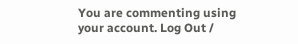You are commenting using your account. Log Out /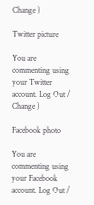Change )

Twitter picture

You are commenting using your Twitter account. Log Out / Change )

Facebook photo

You are commenting using your Facebook account. Log Out /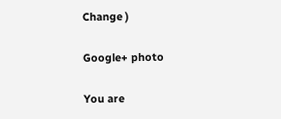Change )

Google+ photo

You are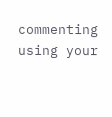commenting using your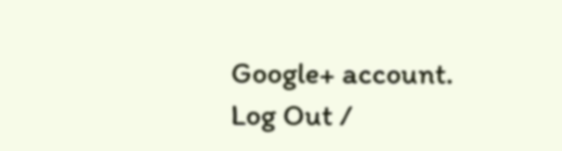Google+ account. Log Out /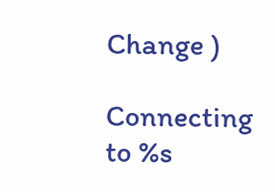Change )

Connecting to %s